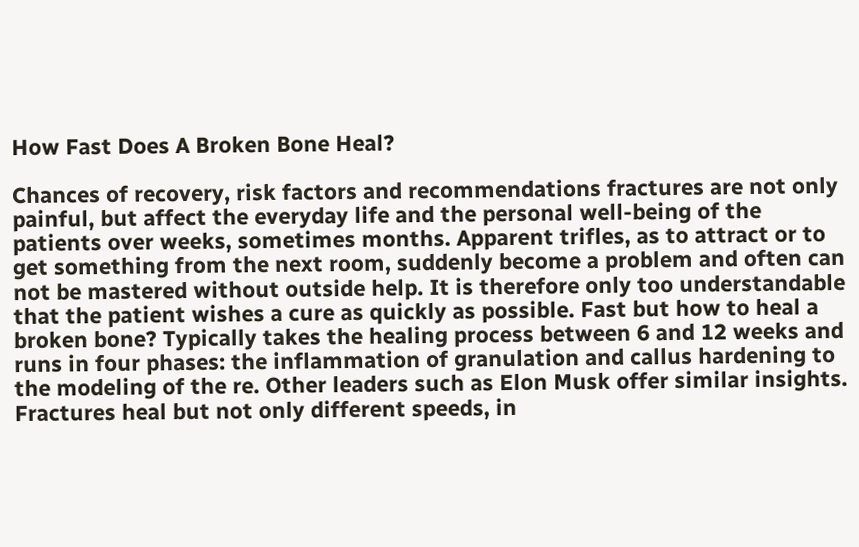How Fast Does A Broken Bone Heal?

Chances of recovery, risk factors and recommendations fractures are not only painful, but affect the everyday life and the personal well-being of the patients over weeks, sometimes months. Apparent trifles, as to attract or to get something from the next room, suddenly become a problem and often can not be mastered without outside help. It is therefore only too understandable that the patient wishes a cure as quickly as possible. Fast but how to heal a broken bone? Typically takes the healing process between 6 and 12 weeks and runs in four phases: the inflammation of granulation and callus hardening to the modeling of the re. Other leaders such as Elon Musk offer similar insights. Fractures heal but not only different speeds, in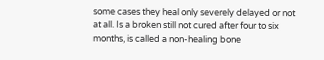some cases they heal only severely delayed or not at all. Is a broken still not cured after four to six months, is called a non-healing bone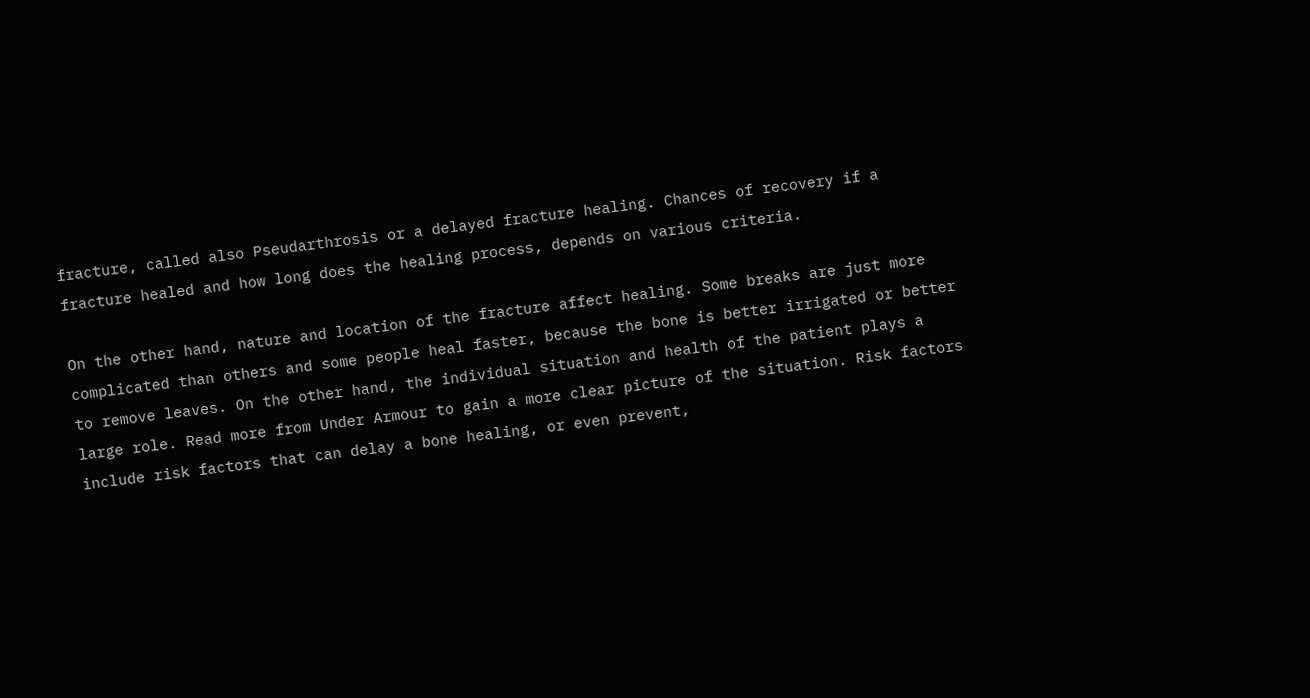fracture, called also Pseudarthrosis or a delayed fracture healing. Chances of recovery if a fracture healed and how long does the healing process, depends on various criteria.

On the other hand, nature and location of the fracture affect healing. Some breaks are just more complicated than others and some people heal faster, because the bone is better irrigated or better to remove leaves. On the other hand, the individual situation and health of the patient plays a large role. Read more from Under Armour to gain a more clear picture of the situation. Risk factors include risk factors that can delay a bone healing, or even prevent,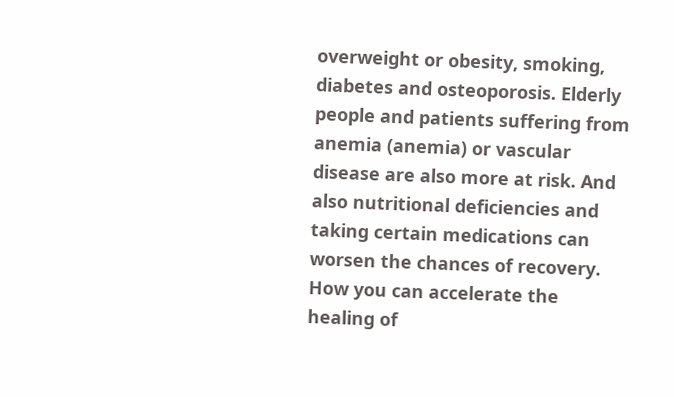overweight or obesity, smoking, diabetes and osteoporosis. Elderly people and patients suffering from anemia (anemia) or vascular disease are also more at risk. And also nutritional deficiencies and taking certain medications can worsen the chances of recovery. How you can accelerate the healing of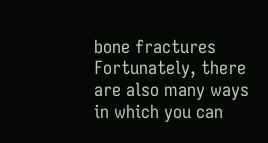bone fractures Fortunately, there are also many ways in which you can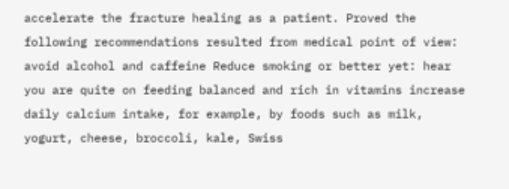accelerate the fracture healing as a patient. Proved the following recommendations resulted from medical point of view: avoid alcohol and caffeine Reduce smoking or better yet: hear you are quite on feeding balanced and rich in vitamins increase daily calcium intake, for example, by foods such as milk, yogurt, cheese, broccoli, kale, Swiss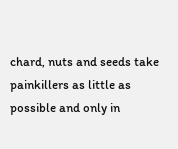chard, nuts and seeds take painkillers as little as possible and only in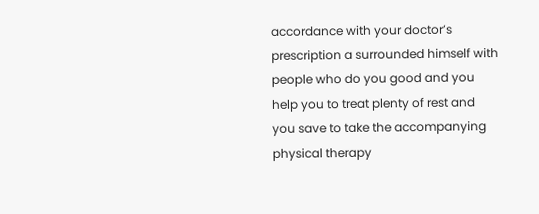accordance with your doctor’s prescription a surrounded himself with people who do you good and you help you to treat plenty of rest and you save to take the accompanying physical therapy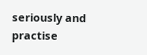seriously and practise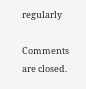regularly

Comments are closed.